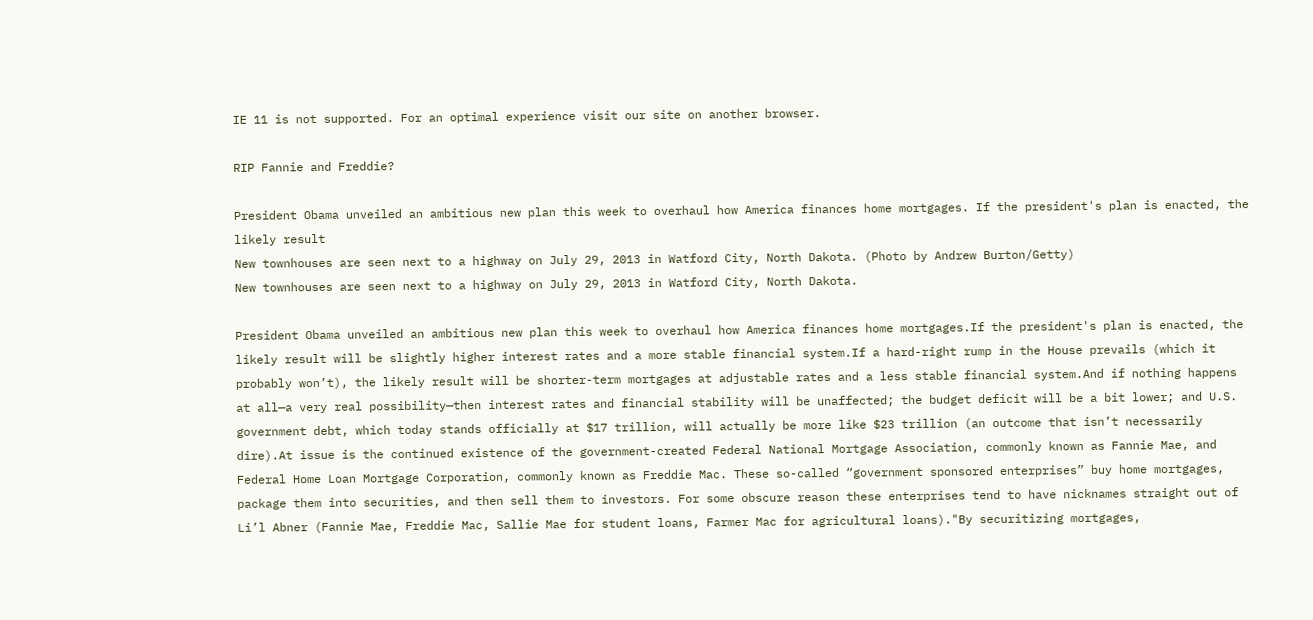IE 11 is not supported. For an optimal experience visit our site on another browser.

RIP Fannie and Freddie?

President Obama unveiled an ambitious new plan this week to overhaul how America finances home mortgages. If the president's plan is enacted, the likely result
New townhouses are seen next to a highway on July 29, 2013 in Watford City, North Dakota. (Photo by Andrew Burton/Getty)
New townhouses are seen next to a highway on July 29, 2013 in Watford City, North Dakota.

President Obama unveiled an ambitious new plan this week to overhaul how America finances home mortgages.If the president's plan is enacted, the likely result will be slightly higher interest rates and a more stable financial system.If a hard-right rump in the House prevails (which it probably won’t), the likely result will be shorter-term mortgages at adjustable rates and a less stable financial system.And if nothing happens at all—a very real possibility—then interest rates and financial stability will be unaffected; the budget deficit will be a bit lower; and U.S. government debt, which today stands officially at $17 trillion, will actually be more like $23 trillion (an outcome that isn’t necessarily dire).At issue is the continued existence of the government-created Federal National Mortgage Association, commonly known as Fannie Mae, and Federal Home Loan Mortgage Corporation, commonly known as Freddie Mac. These so-called “government sponsored enterprises” buy home mortgages, package them into securities, and then sell them to investors. For some obscure reason these enterprises tend to have nicknames straight out of Li’l Abner (Fannie Mae, Freddie Mac, Sallie Mae for student loans, Farmer Mac for agricultural loans)."By securitizing mortgages,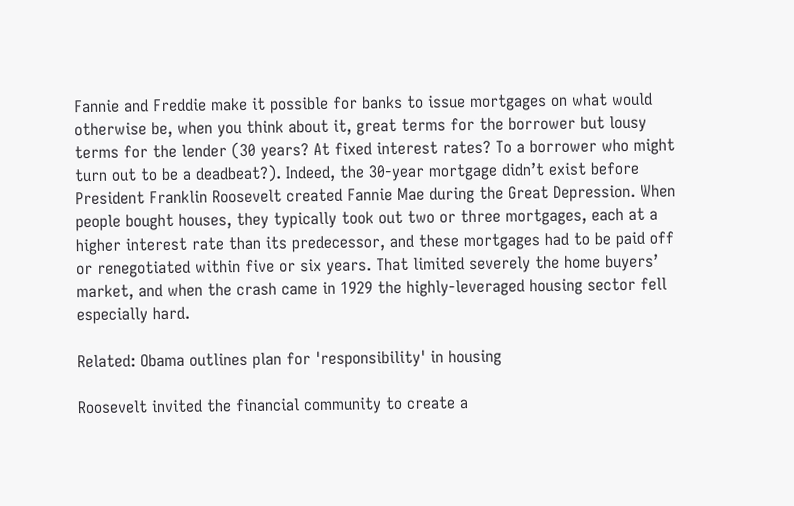Fannie and Freddie make it possible for banks to issue mortgages on what would otherwise be, when you think about it, great terms for the borrower but lousy terms for the lender (30 years? At fixed interest rates? To a borrower who might turn out to be a deadbeat?). Indeed, the 30-year mortgage didn’t exist before President Franklin Roosevelt created Fannie Mae during the Great Depression. When people bought houses, they typically took out two or three mortgages, each at a higher interest rate than its predecessor, and these mortgages had to be paid off or renegotiated within five or six years. That limited severely the home buyers’ market, and when the crash came in 1929 the highly-leveraged housing sector fell especially hard.

Related: Obama outlines plan for 'responsibility' in housing

Roosevelt invited the financial community to create a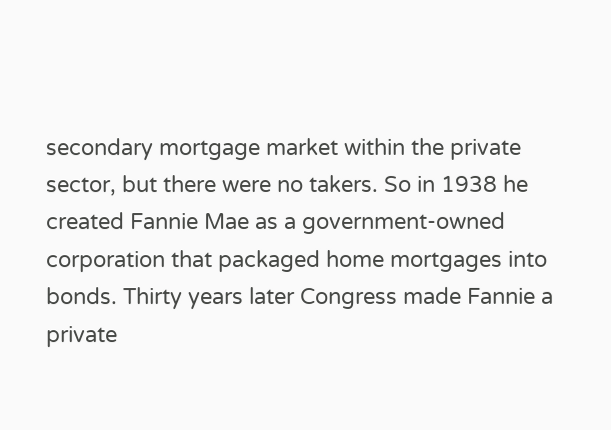secondary mortgage market within the private sector, but there were no takers. So in 1938 he created Fannie Mae as a government-owned corporation that packaged home mortgages into bonds. Thirty years later Congress made Fannie a private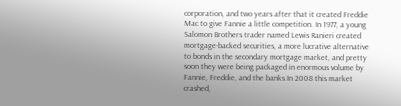corporation, and two years after that it created Freddie Mac to give Fannie a little competition. In 1977, a young Salomon Brothers trader named Lewis Ranieri created mortgage-backed securities, a more lucrative alternative to bonds in the secondary mortgage market, and pretty soon they were being packaged in enormous volume by Fannie, Freddie, and the banks.In 2008 this market crashed,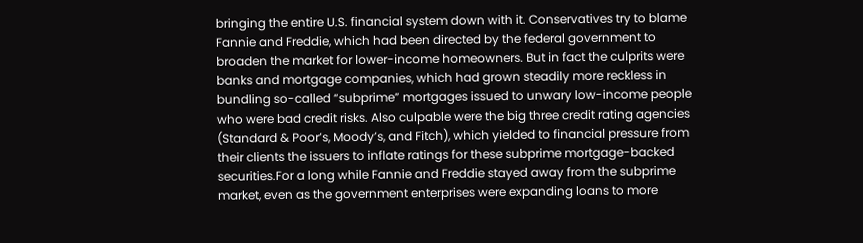bringing the entire U.S. financial system down with it. Conservatives try to blame Fannie and Freddie, which had been directed by the federal government to broaden the market for lower-income homeowners. But in fact the culprits were banks and mortgage companies, which had grown steadily more reckless in bundling so-called “subprime” mortgages issued to unwary low-income people who were bad credit risks. Also culpable were the big three credit rating agencies (Standard & Poor’s, Moody’s, and Fitch), which yielded to financial pressure from their clients the issuers to inflate ratings for these subprime mortgage-backed securities.For a long while Fannie and Freddie stayed away from the subprime market, even as the government enterprises were expanding loans to more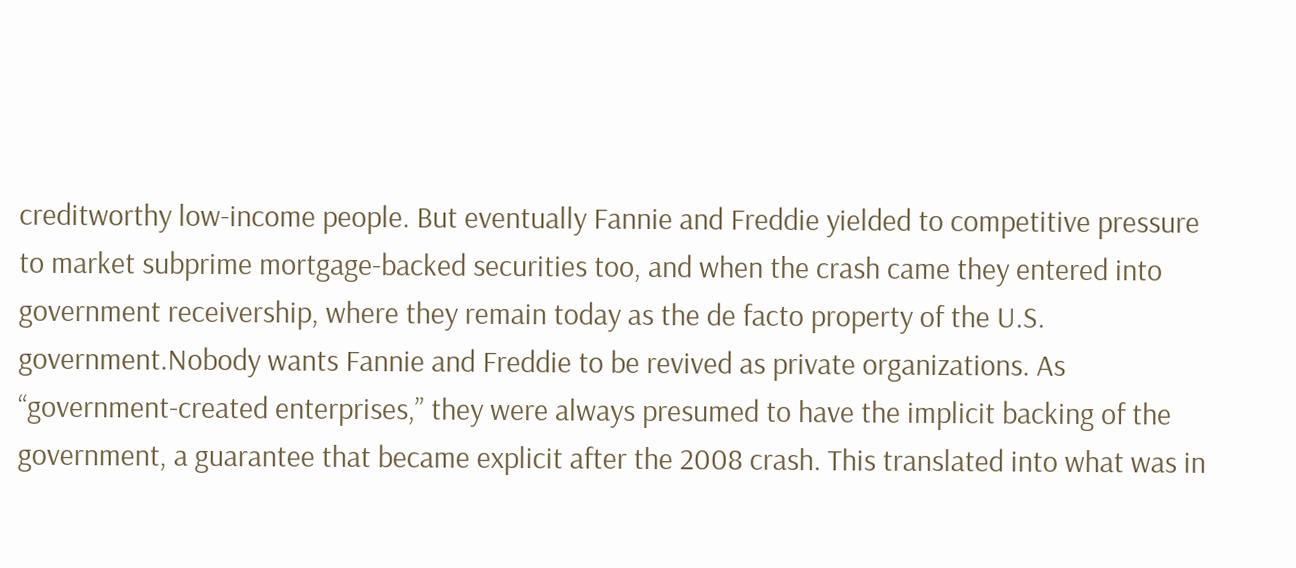creditworthy low-income people. But eventually Fannie and Freddie yielded to competitive pressure to market subprime mortgage-backed securities too, and when the crash came they entered into government receivership, where they remain today as the de facto property of the U.S. government.Nobody wants Fannie and Freddie to be revived as private organizations. As “government-created enterprises,” they were always presumed to have the implicit backing of the government, a guarantee that became explicit after the 2008 crash. This translated into what was in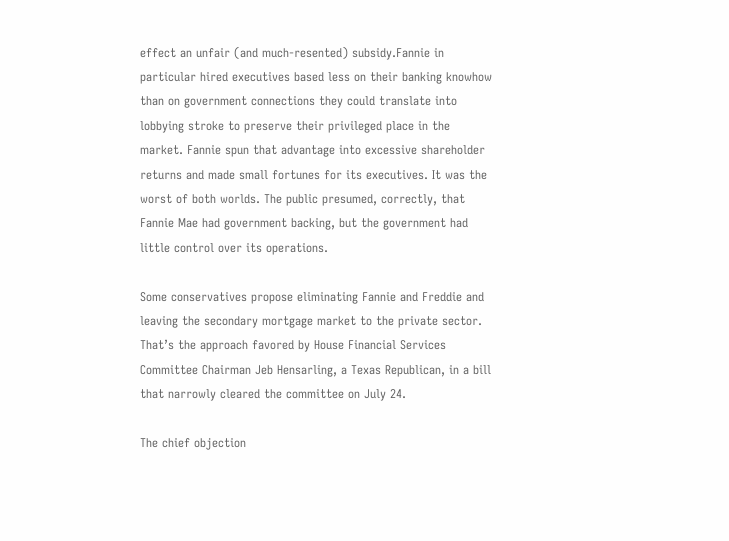effect an unfair (and much-resented) subsidy.Fannie in particular hired executives based less on their banking knowhow than on government connections they could translate into lobbying stroke to preserve their privileged place in the market. Fannie spun that advantage into excessive shareholder returns and made small fortunes for its executives. It was the worst of both worlds. The public presumed, correctly, that Fannie Mae had government backing, but the government had little control over its operations.

Some conservatives propose eliminating Fannie and Freddie and leaving the secondary mortgage market to the private sector. That’s the approach favored by House Financial Services Committee Chairman Jeb Hensarling, a Texas Republican, in a bill that narrowly cleared the committee on July 24.

The chief objection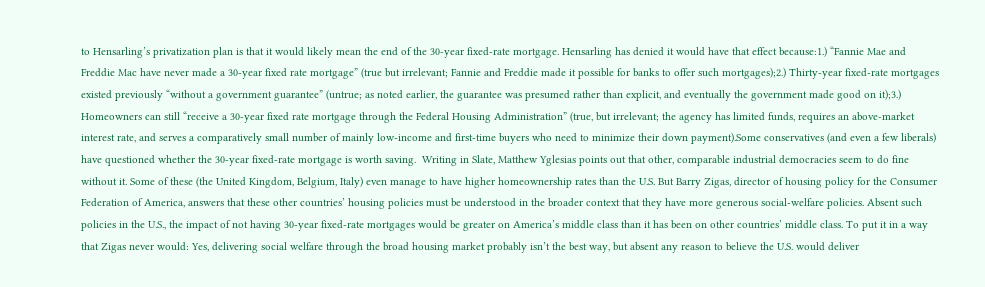to Hensarling’s privatization plan is that it would likely mean the end of the 30-year fixed-rate mortgage. Hensarling has denied it would have that effect because:1.) “Fannie Mae and Freddie Mac have never made a 30-year fixed rate mortgage” (true but irrelevant; Fannie and Freddie made it possible for banks to offer such mortgages);2.) Thirty-year fixed-rate mortgages existed previously “without a government guarantee” (untrue; as noted earlier, the guarantee was presumed rather than explicit, and eventually the government made good on it);3.) Homeowners can still “receive a 30-year fixed rate mortgage through the Federal Housing Administration” (true, but irrelevant; the agency has limited funds, requires an above-market interest rate, and serves a comparatively small number of mainly low-income and first-time buyers who need to minimize their down payment).Some conservatives (and even a few liberals) have questioned whether the 30-year fixed-rate mortgage is worth saving.  Writing in Slate, Matthew Yglesias points out that other, comparable industrial democracies seem to do fine without it. Some of these (the United Kingdom, Belgium, Italy) even manage to have higher homeownership rates than the U.S. But Barry Zigas, director of housing policy for the Consumer Federation of America, answers that these other countries’ housing policies must be understood in the broader context that they have more generous social-welfare policies. Absent such policies in the U.S., the impact of not having 30-year fixed-rate mortgages would be greater on America’s middle class than it has been on other countries’ middle class. To put it in a way that Zigas never would: Yes, delivering social welfare through the broad housing market probably isn’t the best way, but absent any reason to believe the U.S. would deliver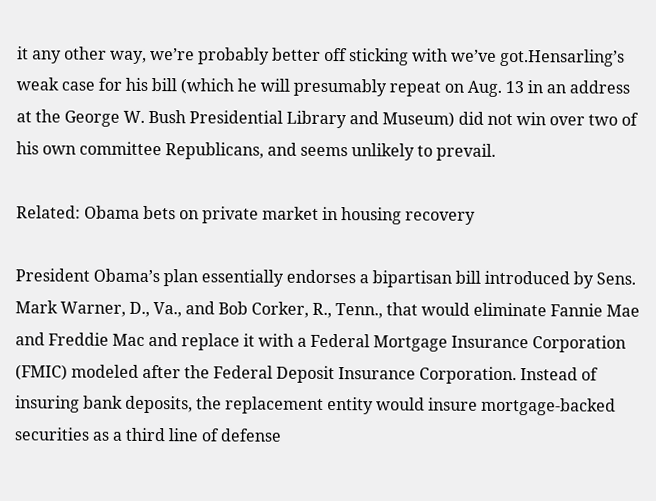it any other way, we’re probably better off sticking with we’ve got.Hensarling’s weak case for his bill (which he will presumably repeat on Aug. 13 in an address at the George W. Bush Presidential Library and Museum) did not win over two of his own committee Republicans, and seems unlikely to prevail.

Related: Obama bets on private market in housing recovery

President Obama’s plan essentially endorses a bipartisan bill introduced by Sens. Mark Warner, D., Va., and Bob Corker, R., Tenn., that would eliminate Fannie Mae and Freddie Mac and replace it with a Federal Mortgage Insurance Corporation (FMIC) modeled after the Federal Deposit Insurance Corporation. Instead of insuring bank deposits, the replacement entity would insure mortgage-backed securities as a third line of defense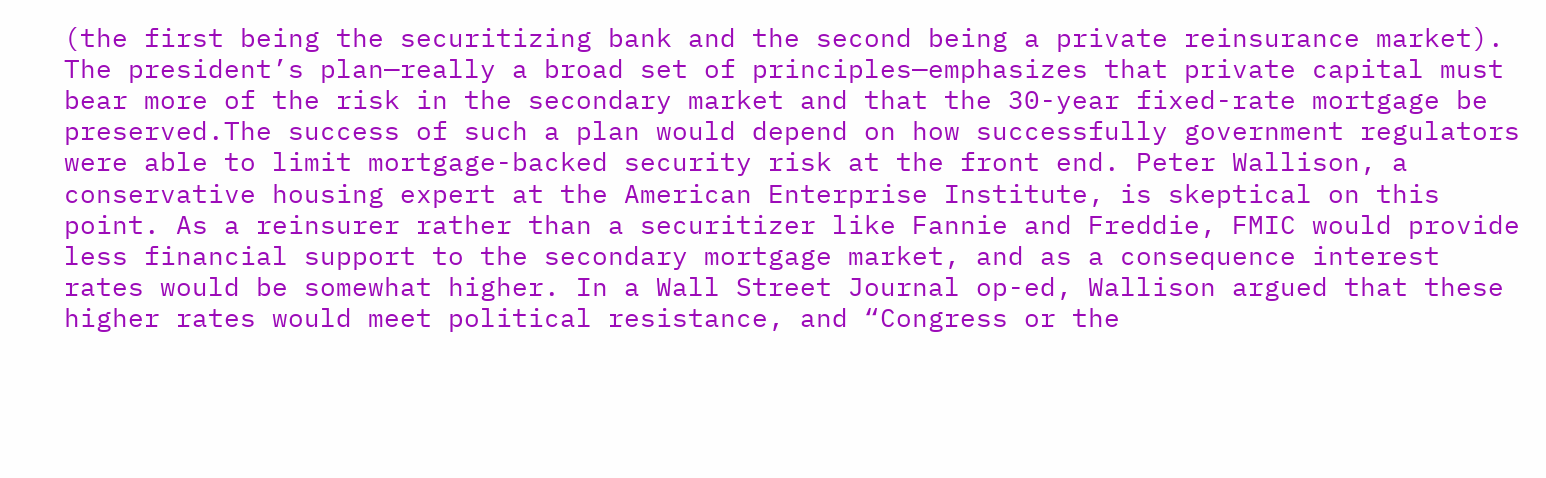(the first being the securitizing bank and the second being a private reinsurance market). The president’s plan—really a broad set of principles—emphasizes that private capital must bear more of the risk in the secondary market and that the 30-year fixed-rate mortgage be preserved.The success of such a plan would depend on how successfully government regulators were able to limit mortgage-backed security risk at the front end. Peter Wallison, a conservative housing expert at the American Enterprise Institute, is skeptical on this point. As a reinsurer rather than a securitizer like Fannie and Freddie, FMIC would provide less financial support to the secondary mortgage market, and as a consequence interest rates would be somewhat higher. In a Wall Street Journal op-ed, Wallison argued that these higher rates would meet political resistance, and “Congress or the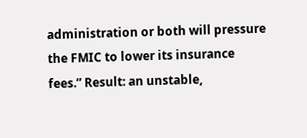administration or both will pressure the FMIC to lower its insurance fees.” Result: an unstable,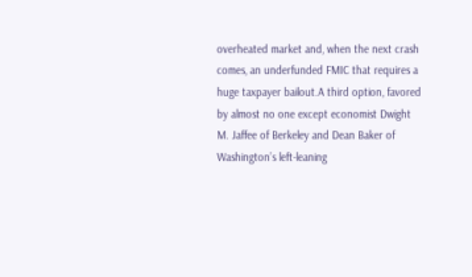overheated market and, when the next crash comes, an underfunded FMIC that requires a huge taxpayer bailout.A third option, favored by almost no one except economist Dwight M. Jaffee of Berkeley and Dean Baker of Washington’s left-leaning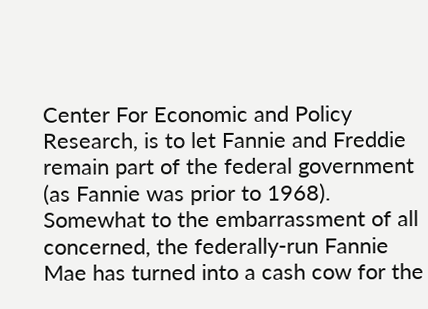Center For Economic and Policy Research, is to let Fannie and Freddie remain part of the federal government (as Fannie was prior to 1968). Somewhat to the embarrassment of all concerned, the federally-run Fannie Mae has turned into a cash cow for the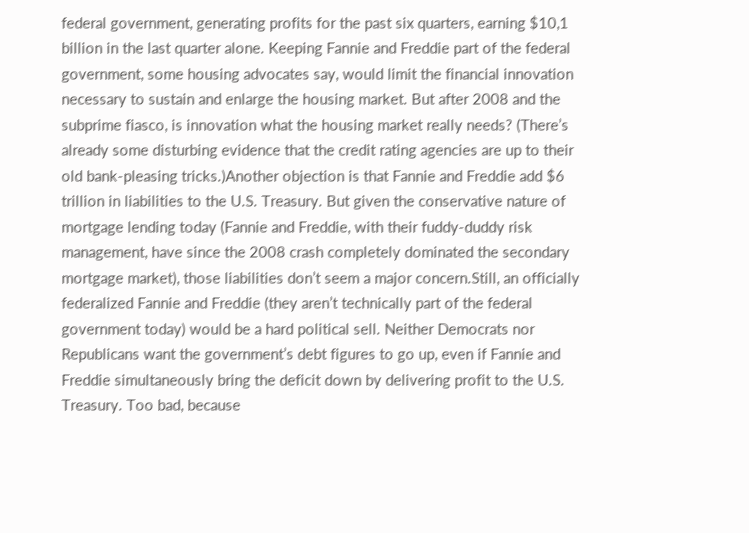federal government, generating profits for the past six quarters, earning $10,1 billion in the last quarter alone. Keeping Fannie and Freddie part of the federal government, some housing advocates say, would limit the financial innovation necessary to sustain and enlarge the housing market. But after 2008 and the subprime fiasco, is innovation what the housing market really needs? (There’s already some disturbing evidence that the credit rating agencies are up to their old bank-pleasing tricks.)Another objection is that Fannie and Freddie add $6 trillion in liabilities to the U.S. Treasury. But given the conservative nature of mortgage lending today (Fannie and Freddie, with their fuddy-duddy risk management, have since the 2008 crash completely dominated the secondary mortgage market), those liabilities don’t seem a major concern.Still, an officially federalized Fannie and Freddie (they aren’t technically part of the federal government today) would be a hard political sell. Neither Democrats nor Republicans want the government’s debt figures to go up, even if Fannie and Freddie simultaneously bring the deficit down by delivering profit to the U.S. Treasury. Too bad, because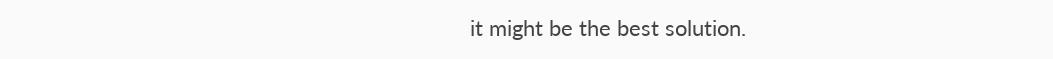it might be the best solution.